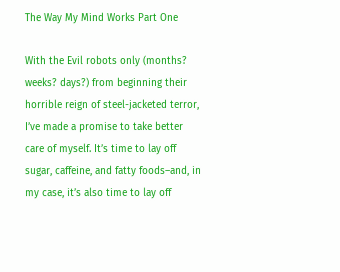The Way My Mind Works Part One

With the Evil robots only (months? weeks? days?) from beginning their horrible reign of steel-jacketed terror, I’ve made a promise to take better care of myself. It’s time to lay off sugar, caffeine, and fatty foods–and, in my case, it’s also time to lay off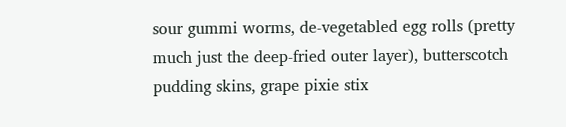sour gummi worms, de-vegetabled egg rolls (pretty much just the deep-fried outer layer), butterscotch pudding skins, grape pixie stix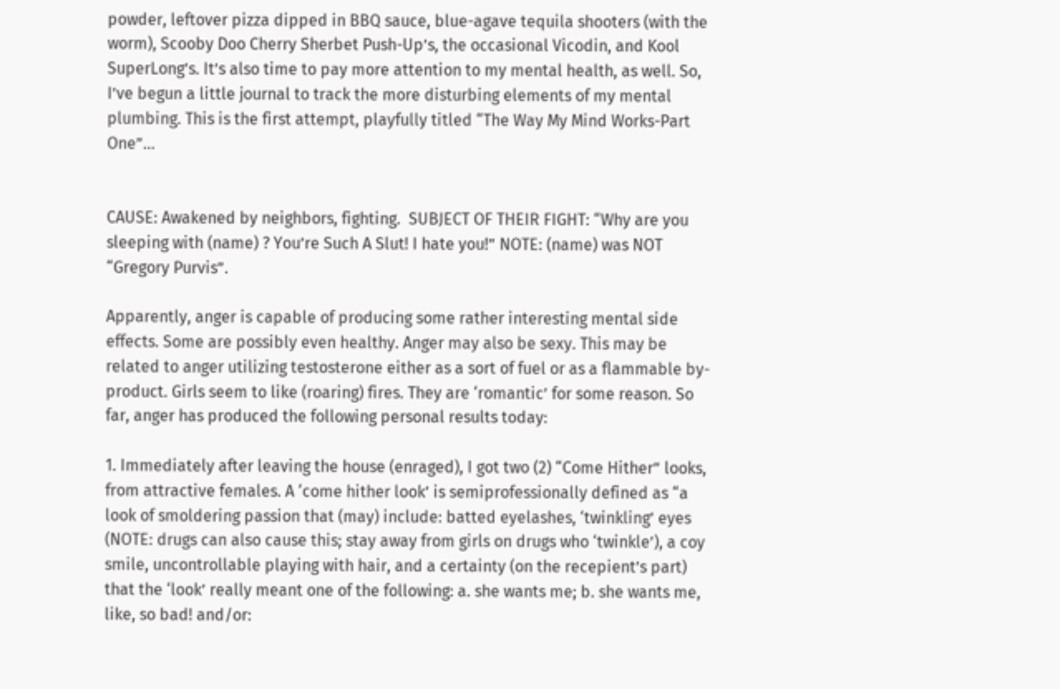powder, leftover pizza dipped in BBQ sauce, blue-agave tequila shooters (with the worm), Scooby Doo Cherry Sherbet Push-Up’s, the occasional Vicodin, and Kool SuperLong’s. It’s also time to pay more attention to my mental health, as well. So, I’ve begun a little journal to track the more disturbing elements of my mental plumbing. This is the first attempt, playfully titled “The Way My Mind Works-Part One”…


CAUSE: Awakened by neighbors, fighting.  SUBJECT OF THEIR FIGHT: “Why are you sleeping with (name) ? You’re Such A Slut! I hate you!” NOTE: (name) was NOT “Gregory Purvis”.

Apparently, anger is capable of producing some rather interesting mental side effects. Some are possibly even healthy. Anger may also be sexy. This may be related to anger utilizing testosterone either as a sort of fuel or as a flammable by-product. Girls seem to like (roaring) fires. They are ‘romantic’ for some reason. So far, anger has produced the following personal results today:

1. Immediately after leaving the house (enraged), I got two (2) “Come Hither” looks, from attractive females. A ‘come hither look’ is semiprofessionally defined as “a look of smoldering passion that (may) include: batted eyelashes, ‘twinkling’ eyes (NOTE: drugs can also cause this; stay away from girls on drugs who ‘twinkle’), a coy smile, uncontrollable playing with hair, and a certainty (on the recepient’s part) that the ‘look’ really meant one of the following: a. she wants me; b. she wants me, like, so bad! and/or: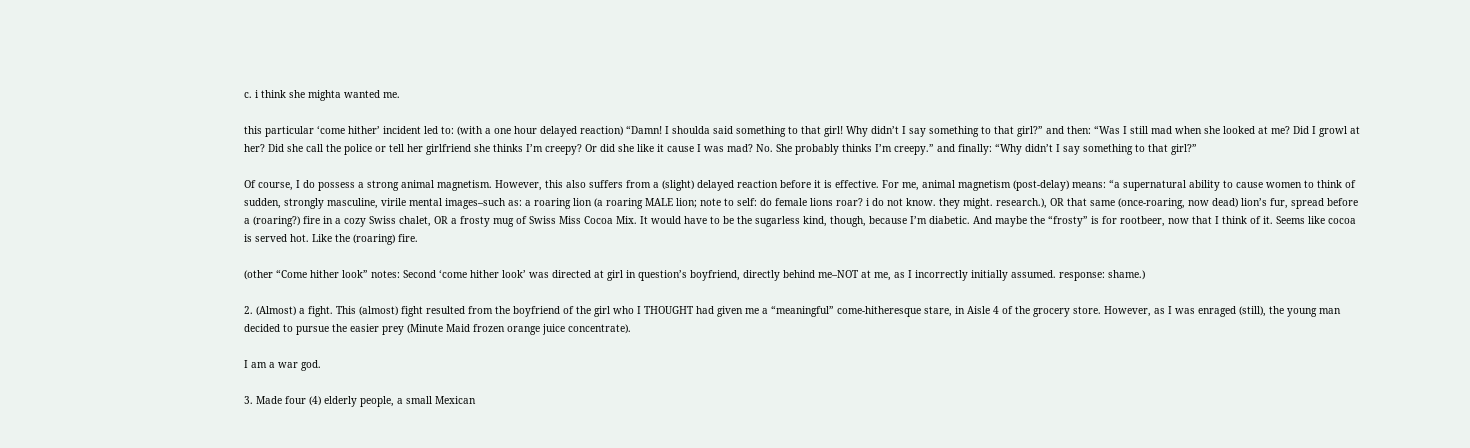c. i think she mighta wanted me.

this particular ‘come hither’ incident led to: (with a one hour delayed reaction) “Damn! I shoulda said something to that girl! Why didn’t I say something to that girl?” and then: “Was I still mad when she looked at me? Did I growl at her? Did she call the police or tell her girlfriend she thinks I’m creepy? Or did she like it cause I was mad? No. She probably thinks I’m creepy.” and finally: “Why didn’t I say something to that girl?”

Of course, I do possess a strong animal magnetism. However, this also suffers from a (slight) delayed reaction before it is effective. For me, animal magnetism (post-delay) means: “a supernatural ability to cause women to think of sudden, strongly masculine, virile mental images–such as: a roaring lion (a roaring MALE lion; note to self: do female lions roar? i do not know. they might. research.), OR that same (once-roaring, now dead) lion’s fur, spread before a (roaring?) fire in a cozy Swiss chalet, OR a frosty mug of Swiss Miss Cocoa Mix. It would have to be the sugarless kind, though, because I’m diabetic. And maybe the “frosty” is for rootbeer, now that I think of it. Seems like cocoa is served hot. Like the (roaring) fire.

(other “Come hither look” notes: Second ‘come hither look’ was directed at girl in question’s boyfriend, directly behind me–NOT at me, as I incorrectly initially assumed. response: shame.)

2. (Almost) a fight. This (almost) fight resulted from the boyfriend of the girl who I THOUGHT had given me a “meaningful” come-hitheresque stare, in Aisle 4 of the grocery store. However, as I was enraged (still), the young man decided to pursue the easier prey (Minute Maid frozen orange juice concentrate).

I am a war god.

3. Made four (4) elderly people, a small Mexican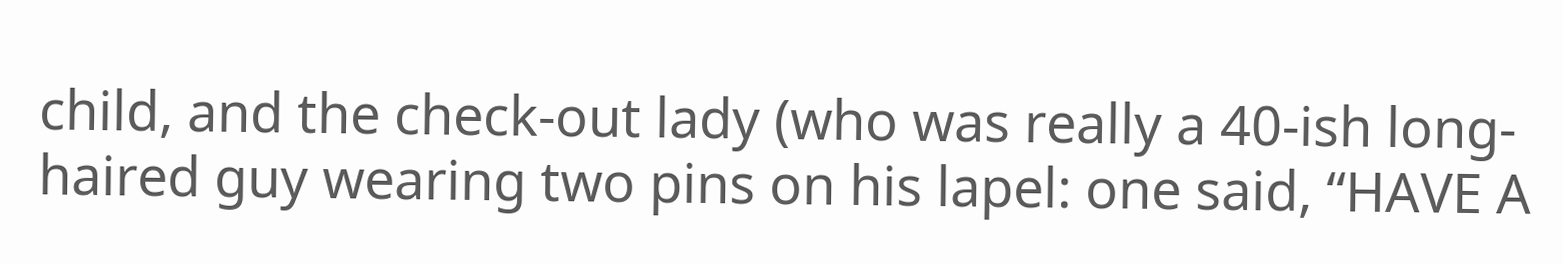child, and the check-out lady (who was really a 40-ish long-haired guy wearing two pins on his lapel: one said, “HAVE A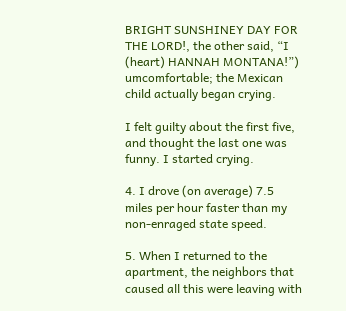BRIGHT SUNSHINEY DAY FOR THE LORD!, the other said, “I (heart) HANNAH MONTANA!”) umcomfortable; the Mexican child actually began crying.

I felt guilty about the first five, and thought the last one was funny. I started crying.

4. I drove (on average) 7.5 miles per hour faster than my non-enraged state speed.

5. When I returned to the apartment, the neighbors that caused all this were leaving with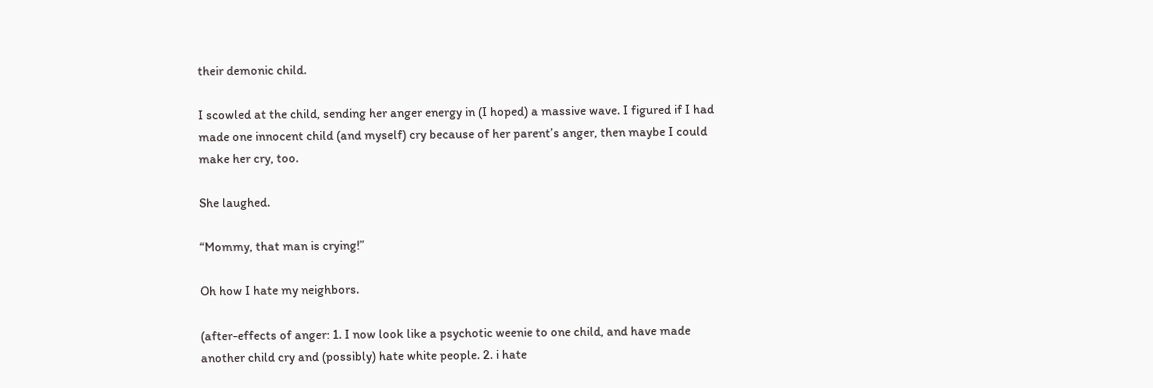their demonic child.

I scowled at the child, sending her anger energy in (I hoped) a massive wave. I figured if I had made one innocent child (and myself) cry because of her parent’s anger, then maybe I could make her cry, too.

She laughed.

“Mommy, that man is crying!”

Oh how I hate my neighbors.

(after-effects of anger: 1. I now look like a psychotic weenie to one child, and have made another child cry and (possibly) hate white people. 2. i hate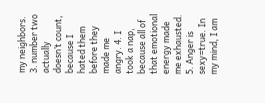my neighbors. 3. number two actually doesn’t count, because I hated them before they made me angry. 4. I took a nap, because all of that emotional energy made me exhausted. 5. Anger is sexy=true. In my mind, I am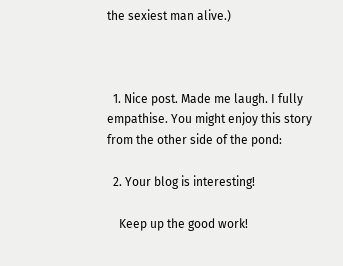the sexiest man alive.)



  1. Nice post. Made me laugh. I fully empathise. You might enjoy this story from the other side of the pond:

  2. Your blog is interesting!

    Keep up the good work!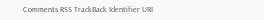Comments RSS TrackBack Identifier URI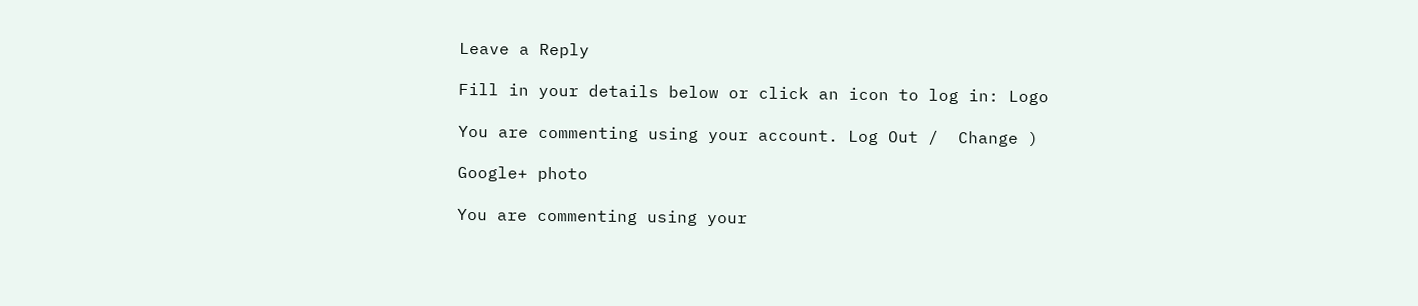Leave a Reply

Fill in your details below or click an icon to log in: Logo

You are commenting using your account. Log Out /  Change )

Google+ photo

You are commenting using your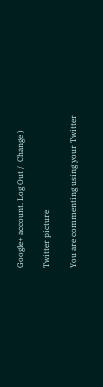Google+ account. Log Out /  Change )

Twitter picture

You are commenting using your Twitter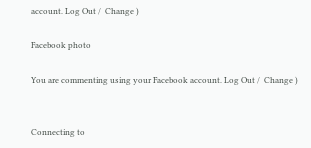account. Log Out /  Change )

Facebook photo

You are commenting using your Facebook account. Log Out /  Change )


Connecting to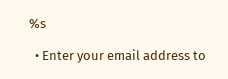%s

  • Enter your email address to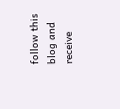follow this blog and receive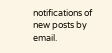notifications of new posts by email.